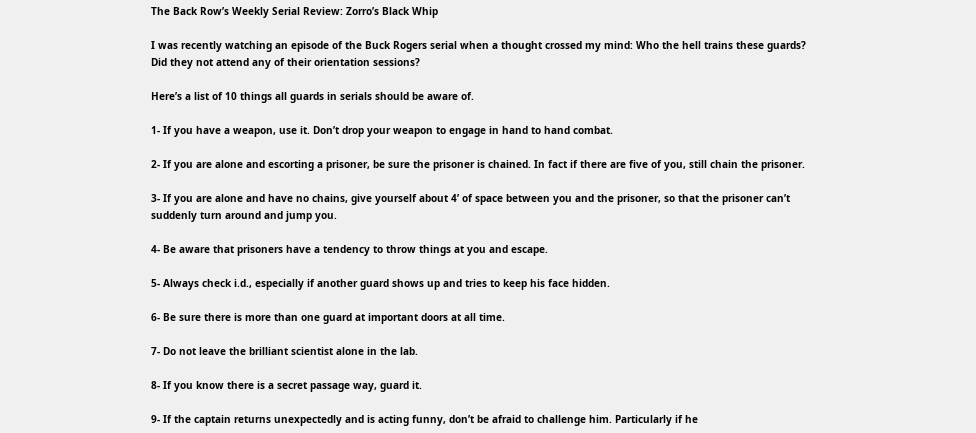The Back Row’s Weekly Serial Review: Zorro’s Black Whip

I was recently watching an episode of the Buck Rogers serial when a thought crossed my mind: Who the hell trains these guards? Did they not attend any of their orientation sessions?

Here’s a list of 10 things all guards in serials should be aware of.

1- If you have a weapon, use it. Don’t drop your weapon to engage in hand to hand combat.

2- If you are alone and escorting a prisoner, be sure the prisoner is chained. In fact if there are five of you, still chain the prisoner.

3- If you are alone and have no chains, give yourself about 4’ of space between you and the prisoner, so that the prisoner can’t suddenly turn around and jump you.

4- Be aware that prisoners have a tendency to throw things at you and escape.

5- Always check i.d., especially if another guard shows up and tries to keep his face hidden.

6- Be sure there is more than one guard at important doors at all time.

7- Do not leave the brilliant scientist alone in the lab.

8- If you know there is a secret passage way, guard it.

9- If the captain returns unexpectedly and is acting funny, don’t be afraid to challenge him. Particularly if he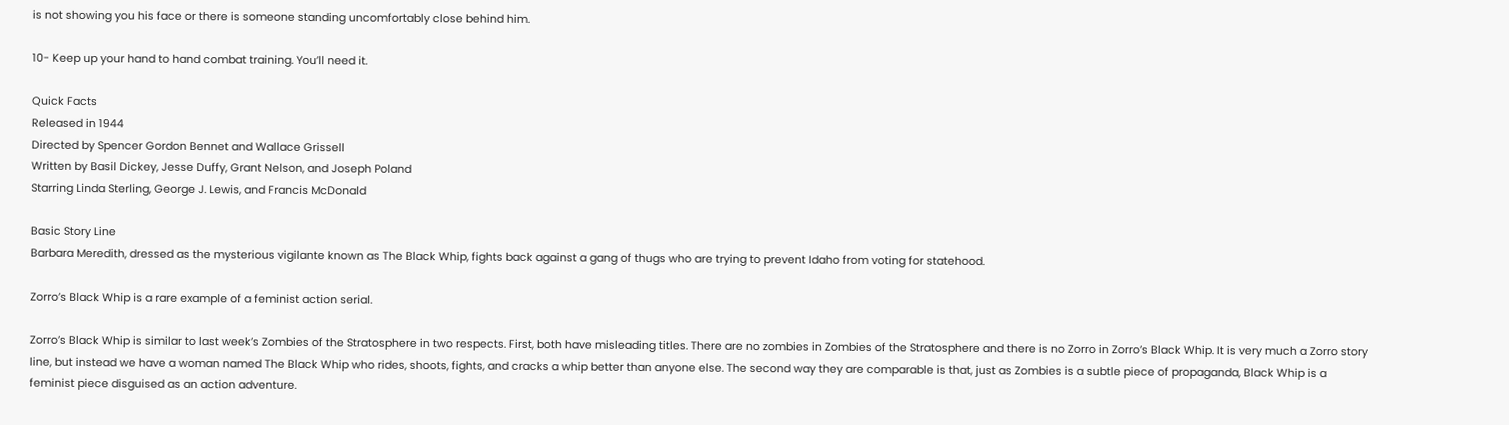is not showing you his face or there is someone standing uncomfortably close behind him.

10- Keep up your hand to hand combat training. You’ll need it.

Quick Facts
Released in 1944
Directed by Spencer Gordon Bennet and Wallace Grissell
Written by Basil Dickey, Jesse Duffy, Grant Nelson, and Joseph Poland
Starring Linda Sterling, George J. Lewis, and Francis McDonald

Basic Story Line
Barbara Meredith, dressed as the mysterious vigilante known as The Black Whip, fights back against a gang of thugs who are trying to prevent Idaho from voting for statehood.

Zorro’s Black Whip is a rare example of a feminist action serial.

Zorro’s Black Whip is similar to last week’s Zombies of the Stratosphere in two respects. First, both have misleading titles. There are no zombies in Zombies of the Stratosphere and there is no Zorro in Zorro’s Black Whip. It is very much a Zorro story line, but instead we have a woman named The Black Whip who rides, shoots, fights, and cracks a whip better than anyone else. The second way they are comparable is that, just as Zombies is a subtle piece of propaganda, Black Whip is a feminist piece disguised as an action adventure.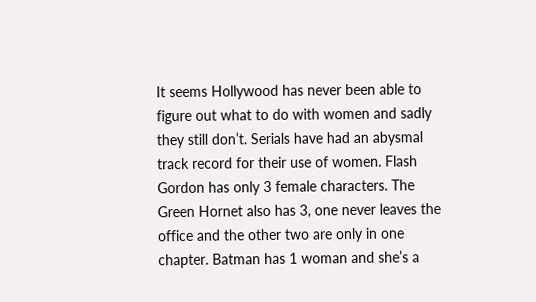It seems Hollywood has never been able to figure out what to do with women and sadly they still don’t. Serials have had an abysmal track record for their use of women. Flash Gordon has only 3 female characters. The Green Hornet also has 3, one never leaves the office and the other two are only in one chapter. Batman has 1 woman and she’s a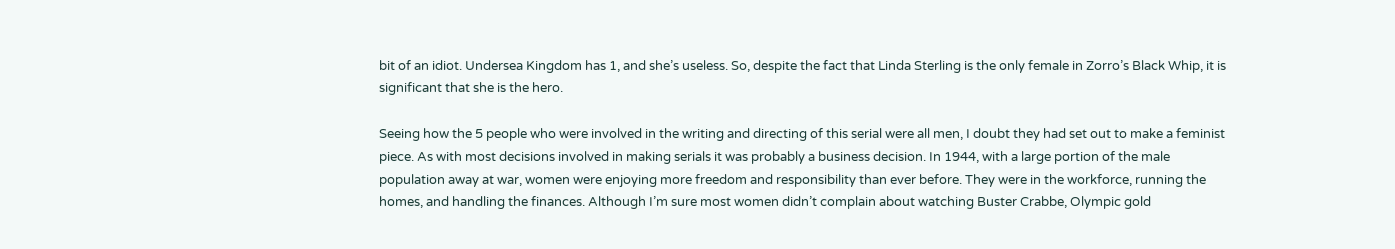bit of an idiot. Undersea Kingdom has 1, and she’s useless. So, despite the fact that Linda Sterling is the only female in Zorro’s Black Whip, it is significant that she is the hero.

Seeing how the 5 people who were involved in the writing and directing of this serial were all men, I doubt they had set out to make a feminist piece. As with most decisions involved in making serials it was probably a business decision. In 1944, with a large portion of the male population away at war, women were enjoying more freedom and responsibility than ever before. They were in the workforce, running the homes, and handling the finances. Although I’m sure most women didn’t complain about watching Buster Crabbe, Olympic gold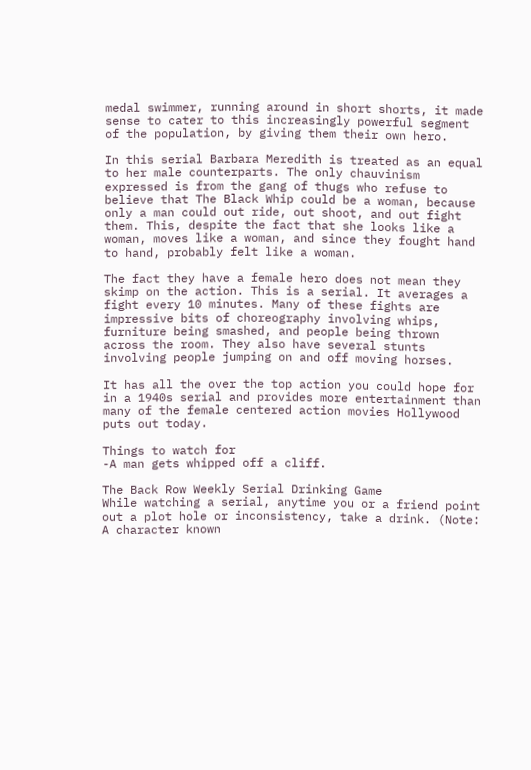medal swimmer, running around in short shorts, it made sense to cater to this increasingly powerful segment of the population, by giving them their own hero.

In this serial Barbara Meredith is treated as an equal to her male counterparts. The only chauvinism expressed is from the gang of thugs who refuse to believe that The Black Whip could be a woman, because only a man could out ride, out shoot, and out fight them. This, despite the fact that she looks like a woman, moves like a woman, and since they fought hand to hand, probably felt like a woman.

The fact they have a female hero does not mean they skimp on the action. This is a serial. It averages a fight every 10 minutes. Many of these fights are impressive bits of choreography involving whips, furniture being smashed, and people being thrown across the room. They also have several stunts involving people jumping on and off moving horses.

It has all the over the top action you could hope for in a 1940s serial and provides more entertainment than many of the female centered action movies Hollywood puts out today.

Things to watch for
-A man gets whipped off a cliff.

The Back Row Weekly Serial Drinking Game
While watching a serial, anytime you or a friend point out a plot hole or inconsistency, take a drink. (Note: A character known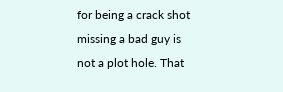for being a crack shot missing a bad guy is not a plot hole. That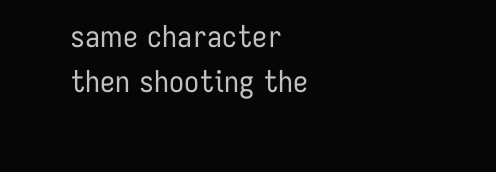same character then shooting the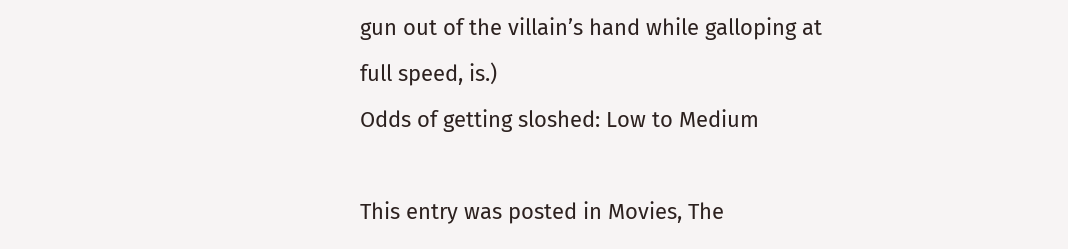gun out of the villain’s hand while galloping at full speed, is.)
Odds of getting sloshed: Low to Medium

This entry was posted in Movies, The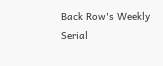Back Row's Weekly Serial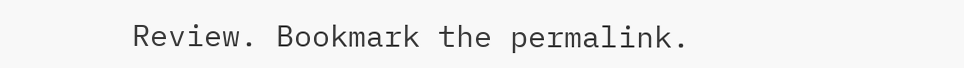Review. Bookmark the permalink.